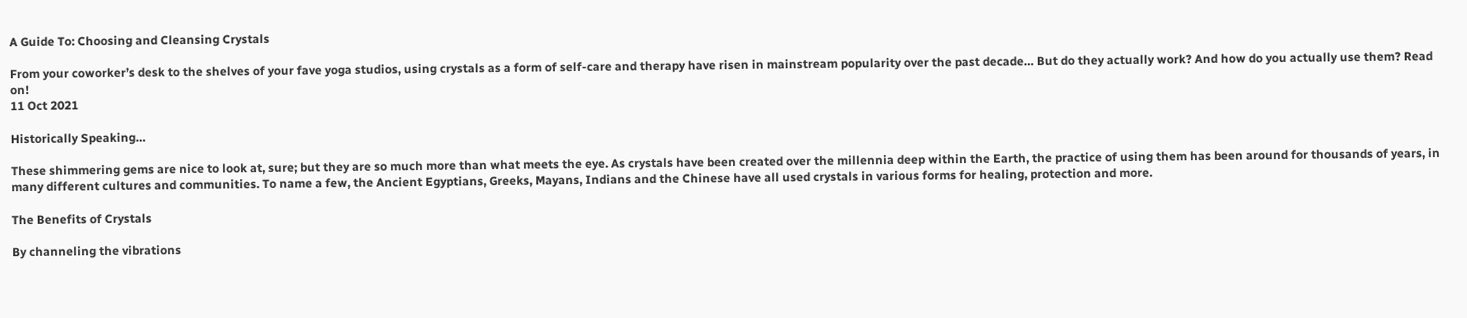A Guide To: Choosing and Cleansing Crystals

From your coworker’s desk to the shelves of your fave yoga studios, using crystals as a form of self-care and therapy have risen in mainstream popularity over the past decade… But do they actually work? And how do you actually use them? Read on!
11 Oct 2021

Historically Speaking…

These shimmering gems are nice to look at, sure; but they are so much more than what meets the eye. As crystals have been created over the millennia deep within the Earth, the practice of using them has been around for thousands of years, in many different cultures and communities. To name a few, the Ancient Egyptians, Greeks, Mayans, Indians and the Chinese have all used crystals in various forms for healing, protection and more.

The Benefits of Crystals

By channeling the vibrations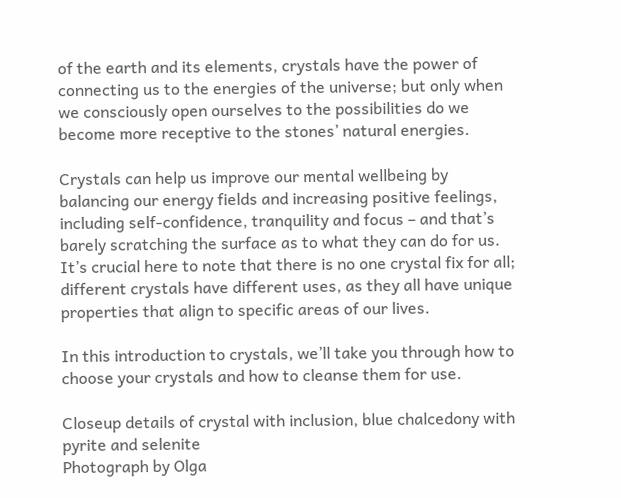of the earth and its elements, crystals have the power of connecting us to the energies of the universe; but only when we consciously open ourselves to the possibilities do we become more receptive to the stones’ natural energies.

Crystals can help us improve our mental wellbeing by balancing our energy fields and increasing positive feelings, including self-confidence, tranquility and focus – and that’s barely scratching the surface as to what they can do for us. It’s crucial here to note that there is no one crystal fix for all; different crystals have different uses, as they all have unique properties that align to specific areas of our lives.

In this introduction to crystals, we’ll take you through how to choose your crystals and how to cleanse them for use.

Closeup details of crystal with inclusion, blue chalcedony with pyrite and selenite
Photograph by Olga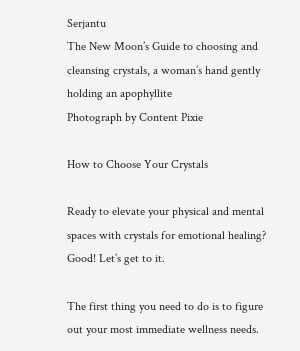Serjantu
The New Moon’s Guide to choosing and cleansing crystals, a woman’s hand gently holding an apophyllite
Photograph by Content Pixie

How to Choose Your Crystals

Ready to elevate your physical and mental spaces with crystals for emotional healing? Good! Let’s get to it.

The first thing you need to do is to figure out your most immediate wellness needs.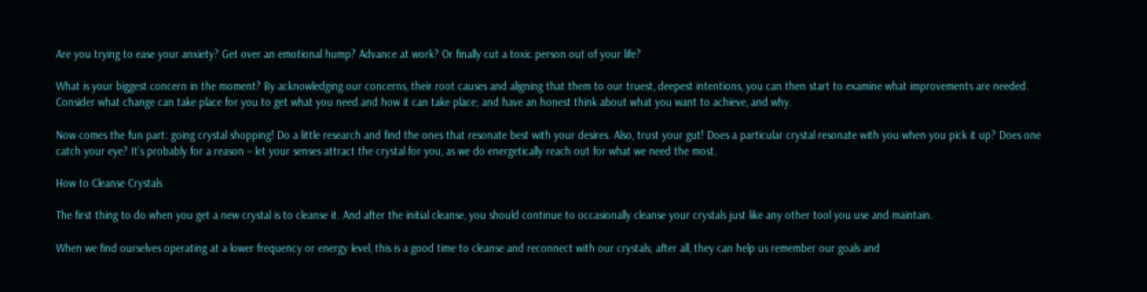Are you trying to ease your anxiety? Get over an emotional hump? Advance at work? Or finally cut a toxic person out of your life?

What is your biggest concern in the moment? By acknowledging our concerns, their root causes and aligning that them to our truest, deepest intentions, you can then start to examine what improvements are needed. Consider what change can take place for you to get what you need and how it can take place; and have an honest think about what you want to achieve, and why.

Now comes the fun part: going crystal shopping! Do a little research and find the ones that resonate best with your desires. Also, trust your gut! Does a particular crystal resonate with you when you pick it up? Does one catch your eye? It’s probably for a reason – let your senses attract the crystal for you, as we do energetically reach out for what we need the most.

How to Cleanse Crystals

The first thing to do when you get a new crystal is to cleanse it. And after the initial cleanse, you should continue to occasionally cleanse your crystals just like any other tool you use and maintain.

When we find ourselves operating at a lower frequency or energy level, this is a good time to cleanse and reconnect with our crystals; after all, they can help us remember our goals and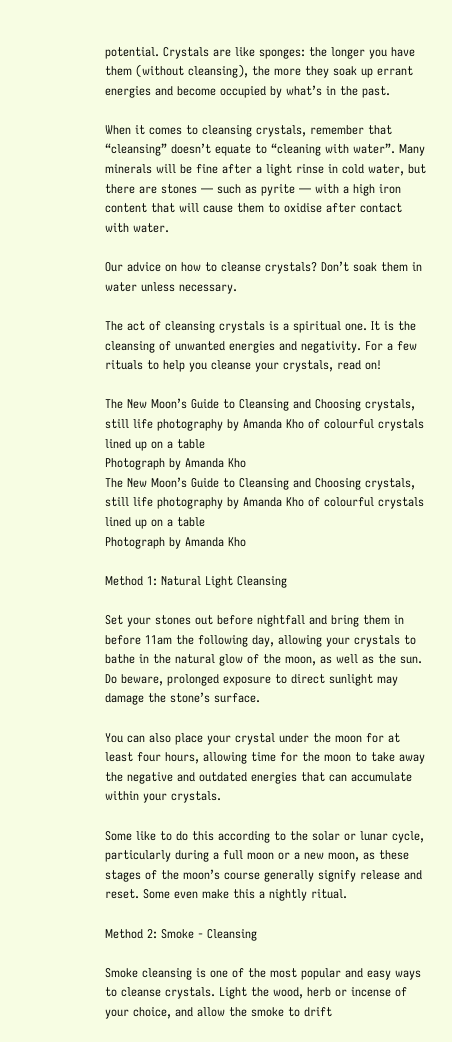potential. Crystals are like sponges: the longer you have them (without cleansing), the more they soak up errant energies and become occupied by what’s in the past.

When it comes to cleansing crystals, remember that “cleansing” doesn’t equate to “cleaning with water”. Many minerals will be fine after a light rinse in cold water, but there are stones — such as pyrite — with a high iron content that will cause them to oxidise after contact with water.

Our advice on how to cleanse crystals? Don’t soak them in water unless necessary.

The act of cleansing crystals is a spiritual one. It is the cleansing of unwanted energies and negativity. For a few rituals to help you cleanse your crystals, read on!

The New Moon’s Guide to Cleansing and Choosing crystals, still life photography by Amanda Kho of colourful crystals lined up on a table
Photograph by Amanda Kho
The New Moon’s Guide to Cleansing and Choosing crystals, still life photography by Amanda Kho of colourful crystals lined up on a table
Photograph by Amanda Kho

Method 1: Natural Light Cleansing

Set your stones out before nightfall and bring them in before 11am the following day, allowing your crystals to bathe in the natural glow of the moon, as well as the sun. Do beware, prolonged exposure to direct sunlight may damage the stone’s surface.

You can also place your crystal under the moon for at least four hours, allowing time for the moon to take away the negative and outdated energies that can accumulate within your crystals.

Some like to do this according to the solar or lunar cycle, particularly during a full moon or a new moon, as these stages of the moon’s course generally signify release and reset. Some even make this a nightly ritual.

Method 2: Smoke - Cleansing

Smoke cleansing is one of the most popular and easy ways to cleanse crystals. Light the wood, herb or incense of your choice, and allow the smoke to drift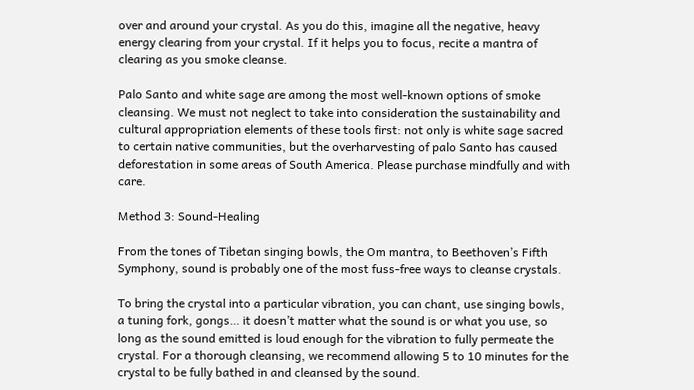over and around your crystal. As you do this, imagine all the negative, heavy energy clearing from your crystal. If it helps you to focus, recite a mantra of clearing as you smoke cleanse.

Palo Santo and white sage are among the most well-known options of smoke cleansing. We must not neglect to take into consideration the sustainability and cultural appropriation elements of these tools first: not only is white sage sacred to certain native communities, but the overharvesting of palo Santo has caused deforestation in some areas of South America. Please purchase mindfully and with care.

Method 3: Sound-Healing

From the tones of Tibetan singing bowls, the Om mantra, to Beethoven’s Fifth Symphony, sound is probably one of the most fuss-free ways to cleanse crystals.

To bring the crystal into a particular vibration, you can chant, use singing bowls, a tuning fork, gongs… it doesn’t matter what the sound is or what you use, so long as the sound emitted is loud enough for the vibration to fully permeate the crystal. For a thorough cleansing, we recommend allowing 5 to 10 minutes for the crystal to be fully bathed in and cleansed by the sound.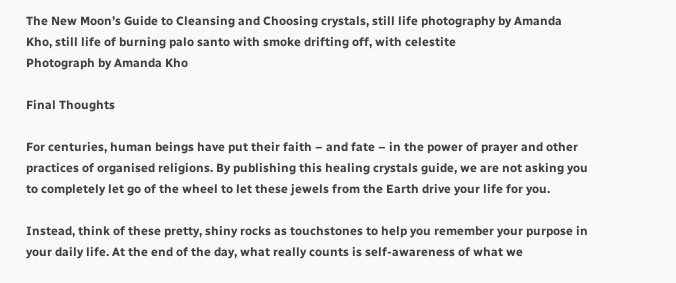The New Moon’s Guide to Cleansing and Choosing crystals, still life photography by Amanda Kho, still life of burning palo santo with smoke drifting off, with celestite
Photograph by Amanda Kho

Final Thoughts

For centuries, human beings have put their faith – and fate – in the power of prayer and other practices of organised religions. By publishing this healing crystals guide, we are not asking you to completely let go of the wheel to let these jewels from the Earth drive your life for you.

Instead, think of these pretty, shiny rocks as touchstones to help you remember your purpose in your daily life. At the end of the day, what really counts is self-awareness of what we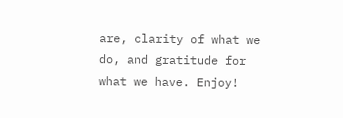are, clarity of what we do, and gratitude for what we have. Enjoy!